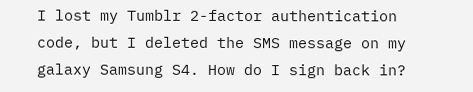I lost my Tumblr 2-factor authentication code, but I deleted the SMS message on my galaxy Samsung S4. How do I sign back in?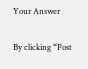Your Answer

By clicking “Post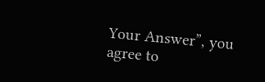Your Answer”, you agree to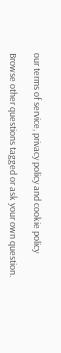our terms of service, privacy policy and cookie policy

Browse other questions tagged or ask your own question.